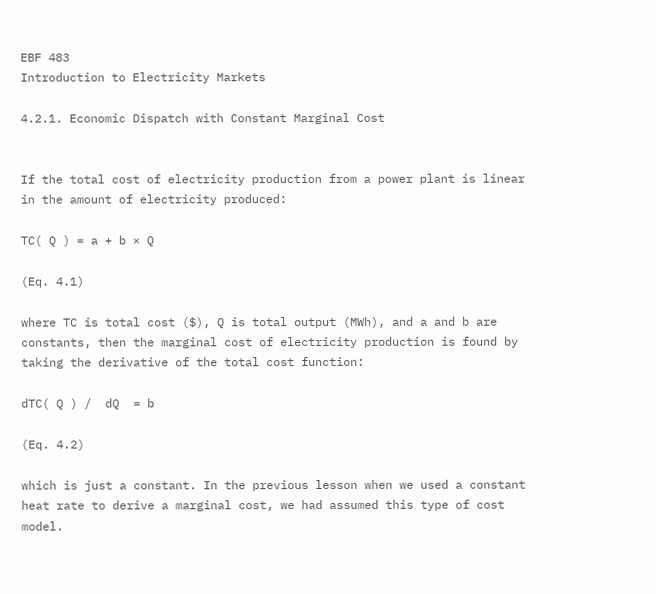EBF 483
Introduction to Electricity Markets

4.2.1. Economic Dispatch with Constant Marginal Cost


If the total cost of electricity production from a power plant is linear in the amount of electricity produced:

TC( Q ) = a + b × Q

(Eq. 4.1)

where TC is total cost ($), Q is total output (MWh), and a and b are constants, then the marginal cost of electricity production is found by taking the derivative of the total cost function:

dTC( Q ) /  dQ  = b

(Eq. 4.2)

which is just a constant. In the previous lesson when we used a constant heat rate to derive a marginal cost, we had assumed this type of cost model.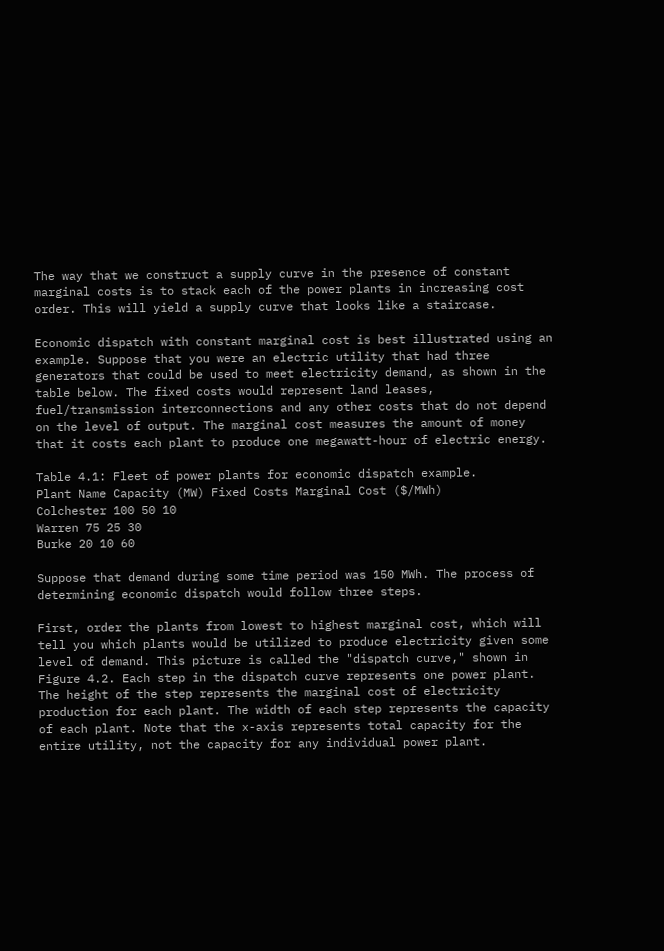The way that we construct a supply curve in the presence of constant marginal costs is to stack each of the power plants in increasing cost order. This will yield a supply curve that looks like a staircase.

Economic dispatch with constant marginal cost is best illustrated using an example. Suppose that you were an electric utility that had three generators that could be used to meet electricity demand, as shown in the table below. The fixed costs would represent land leases, fuel/transmission interconnections and any other costs that do not depend on the level of output. The marginal cost measures the amount of money that it costs each plant to produce one megawatt-hour of electric energy.

Table 4.1: Fleet of power plants for economic dispatch example.
Plant Name Capacity (MW) Fixed Costs Marginal Cost ($/MWh)
Colchester 100 50 10
Warren 75 25 30
Burke 20 10 60

Suppose that demand during some time period was 150 MWh. The process of determining economic dispatch would follow three steps.

First, order the plants from lowest to highest marginal cost, which will tell you which plants would be utilized to produce electricity given some level of demand. This picture is called the "dispatch curve," shown in Figure 4.2. Each step in the dispatch curve represents one power plant. The height of the step represents the marginal cost of electricity production for each plant. The width of each step represents the capacity of each plant. Note that the x-axis represents total capacity for the entire utility, not the capacity for any individual power plant.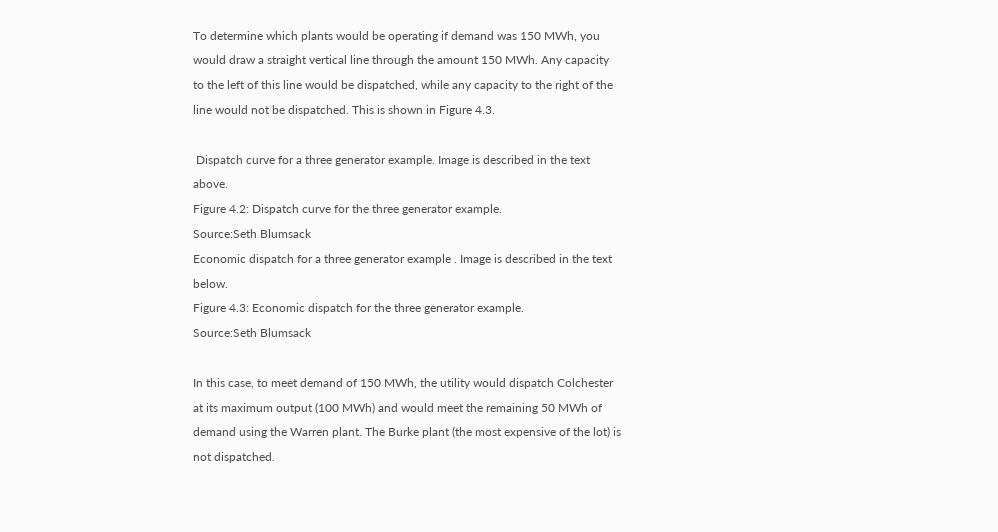To determine which plants would be operating if demand was 150 MWh, you would draw a straight vertical line through the amount 150 MWh. Any capacity to the left of this line would be dispatched, while any capacity to the right of the line would not be dispatched. This is shown in Figure 4.3.

 Dispatch curve for a three generator example. Image is described in the text above.
Figure 4.2: Dispatch curve for the three generator example.
Source:Seth Blumsack
Economic dispatch for a three generator example . Image is described in the text below.
Figure 4.3: Economic dispatch for the three generator example.
Source:Seth Blumsack

In this case, to meet demand of 150 MWh, the utility would dispatch Colchester at its maximum output (100 MWh) and would meet the remaining 50 MWh of demand using the Warren plant. The Burke plant (the most expensive of the lot) is not dispatched.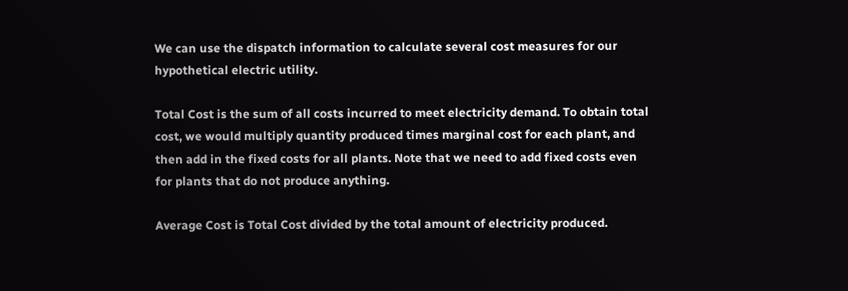We can use the dispatch information to calculate several cost measures for our hypothetical electric utility.

Total Cost is the sum of all costs incurred to meet electricity demand. To obtain total cost, we would multiply quantity produced times marginal cost for each plant, and then add in the fixed costs for all plants. Note that we need to add fixed costs even for plants that do not produce anything.

Average Cost is Total Cost divided by the total amount of electricity produced.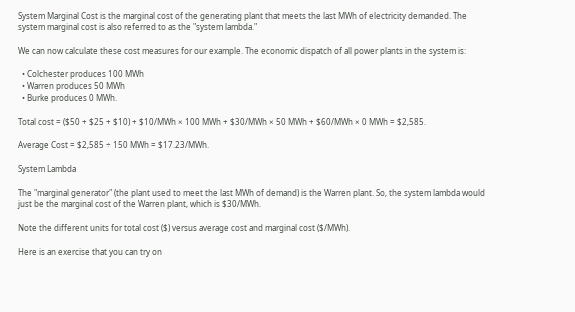System Marginal Cost is the marginal cost of the generating plant that meets the last MWh of electricity demanded. The system marginal cost is also referred to as the "system lambda."

We can now calculate these cost measures for our example. The economic dispatch of all power plants in the system is:

  • Colchester produces 100 MWh
  • Warren produces 50 MWh
  • Burke produces 0 MWh.

Total cost = ($50 + $25 + $10) + $10/MWh × 100 MWh + $30/MWh × 50 MWh + $60/MWh × 0 MWh = $2,585.

Average Cost = $2,585 ÷ 150 MWh = $17.23/MWh.

System Lambda

The "marginal generator" (the plant used to meet the last MWh of demand) is the Warren plant. So, the system lambda would just be the marginal cost of the Warren plant, which is $30/MWh.

Note the different units for total cost ($) versus average cost and marginal cost ($/MWh).

Here is an exercise that you can try on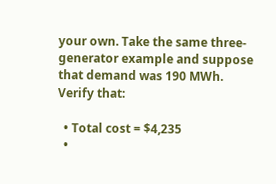your own. Take the same three-generator example and suppose that demand was 190 MWh. Verify that:

  • Total cost = $4,235
  •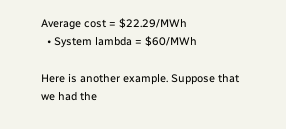Average cost = $22.29/MWh
  • System lambda = $60/MWh

Here is another example. Suppose that we had the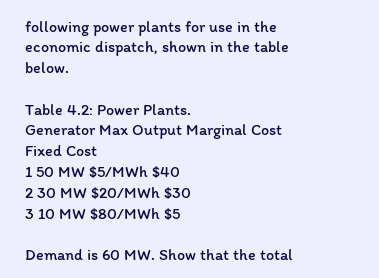following power plants for use in the economic dispatch, shown in the table below.

Table 4.2: Power Plants.
Generator Max Output Marginal Cost Fixed Cost
1 50 MW $5/MWh $40
2 30 MW $20/MWh $30
3 10 MW $80/MWh $5

Demand is 60 MW. Show that the total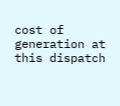cost of generation at this dispatch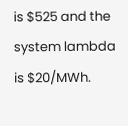is $525 and the system lambda is $20/MWh.